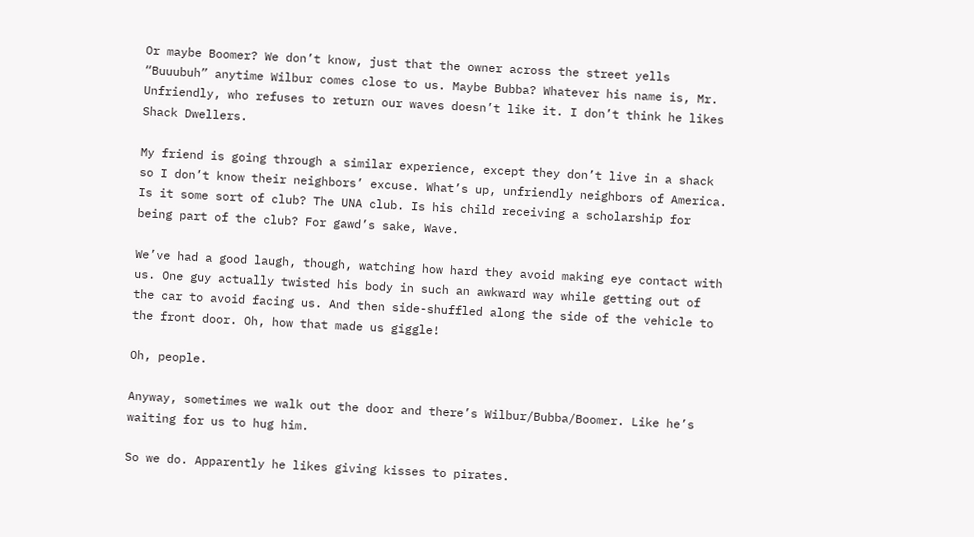Or maybe Boomer? We don’t know, just that the owner across the street yells “Buuubuh” anytime Wilbur comes close to us. Maybe Bubba? Whatever his name is, Mr. Unfriendly, who refuses to return our waves doesn’t like it. I don’t think he likes Shack Dwellers.

My friend is going through a similar experience, except they don’t live in a shack so I don’t know their neighbors’ excuse. What’s up, unfriendly neighbors of America. Is it some sort of club? The UNA club. Is his child receiving a scholarship for being part of the club? For gawd’s sake, Wave.

We’ve had a good laugh, though, watching how hard they avoid making eye contact with us. One guy actually twisted his body in such an awkward way while getting out of the car to avoid facing us. And then side-shuffled along the side of the vehicle to the front door. Oh, how that made us giggle!

Oh, people.

Anyway, sometimes we walk out the door and there’s Wilbur/Bubba/Boomer. Like he’s waiting for us to hug him.

So we do. Apparently he likes giving kisses to pirates.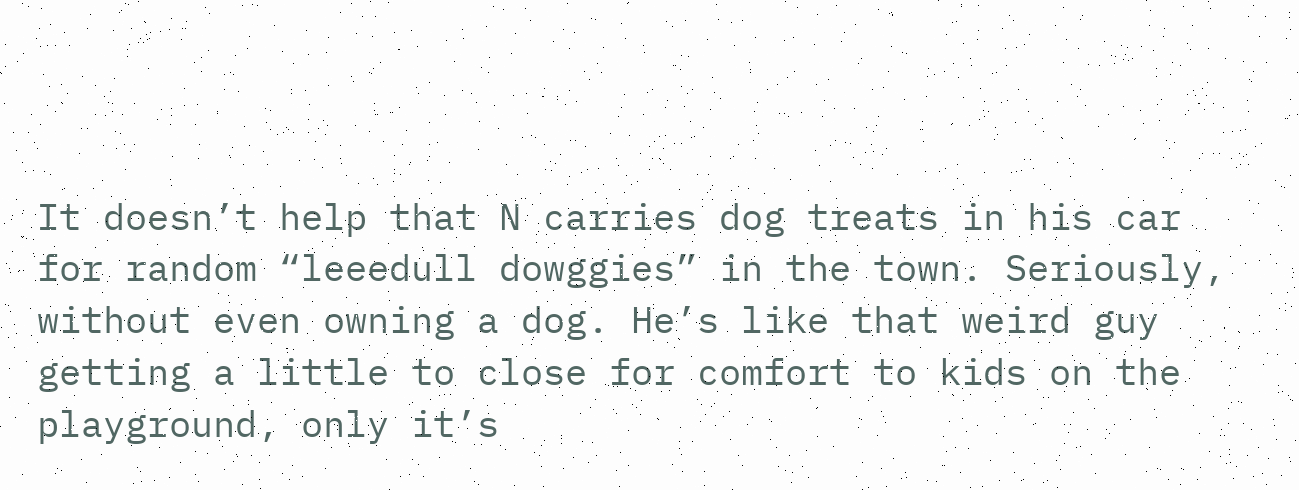It doesn’t help that N carries dog treats in his car for random “leeedull dowggies” in the town. Seriously, without even owning a dog. He’s like that weird guy getting a little to close for comfort to kids on the playground, only it’s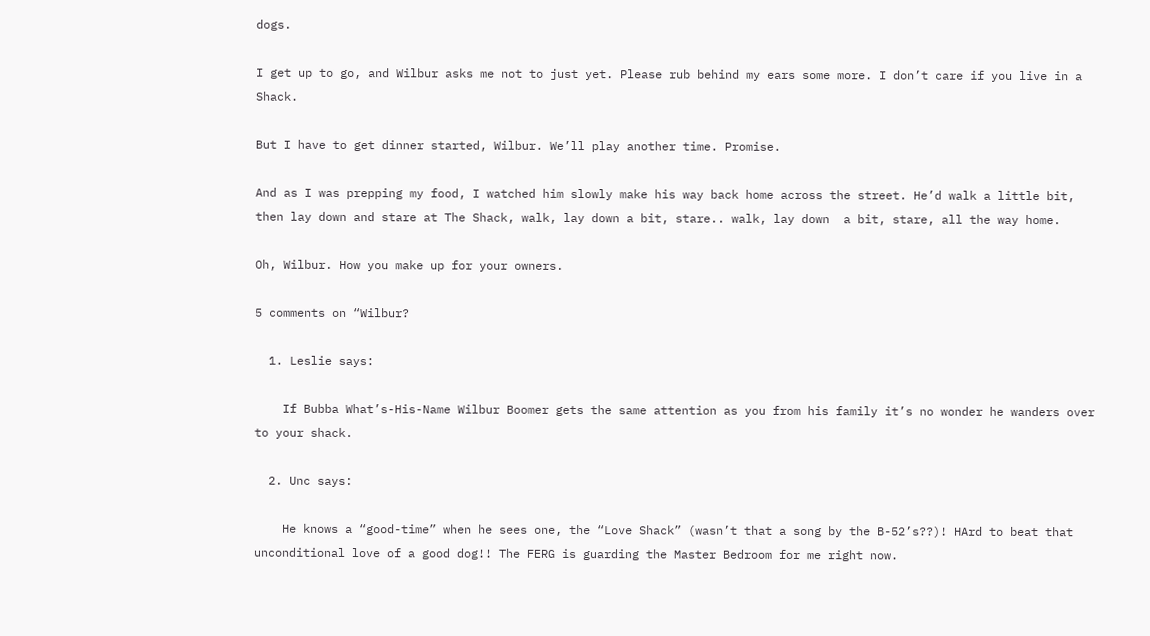dogs.

I get up to go, and Wilbur asks me not to just yet. Please rub behind my ears some more. I don’t care if you live in a Shack.

But I have to get dinner started, Wilbur. We’ll play another time. Promise.

And as I was prepping my food, I watched him slowly make his way back home across the street. He’d walk a little bit, then lay down and stare at The Shack, walk, lay down a bit, stare.. walk, lay down  a bit, stare, all the way home.

Oh, Wilbur. How you make up for your owners.

5 comments on “Wilbur?

  1. Leslie says:

    If Bubba What’s-His-Name Wilbur Boomer gets the same attention as you from his family it’s no wonder he wanders over to your shack.

  2. Unc says:

    He knows a “good-time” when he sees one, the “Love Shack” (wasn’t that a song by the B-52’s??)! HArd to beat that unconditional love of a good dog!! The FERG is guarding the Master Bedroom for me right now.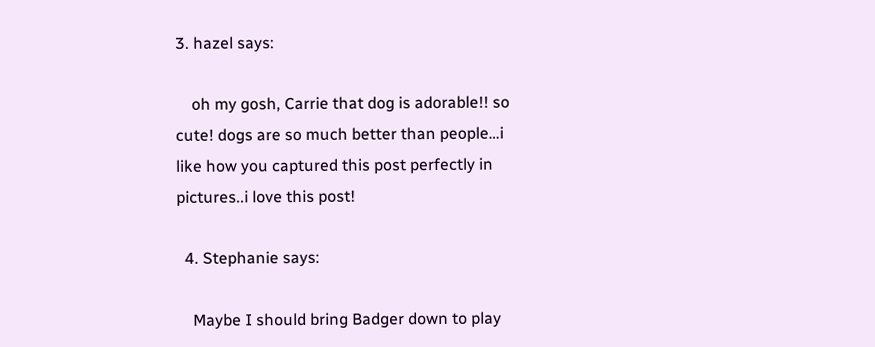3. hazel says:

    oh my gosh, Carrie that dog is adorable!! so cute! dogs are so much better than people…i like how you captured this post perfectly in pictures..i love this post!

  4. Stephanie says:

    Maybe I should bring Badger down to play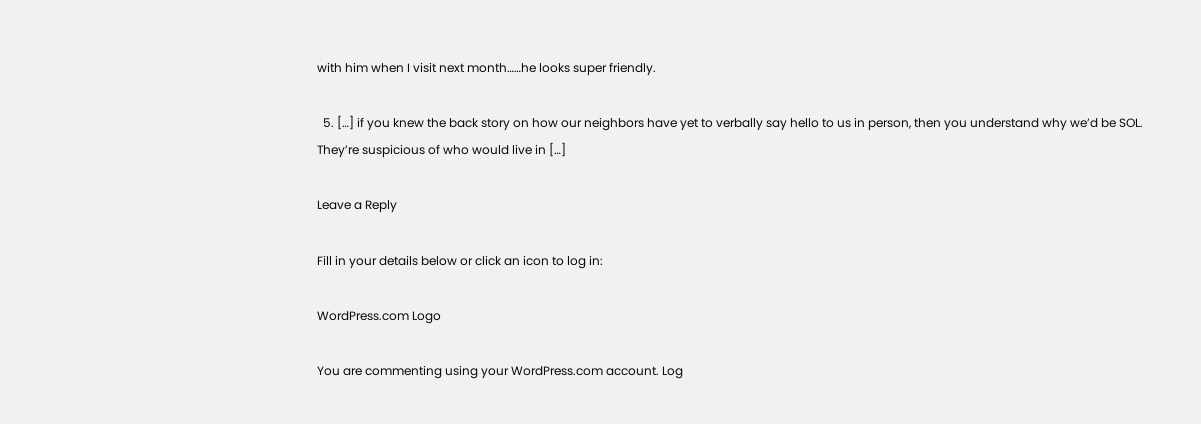with him when I visit next month……he looks super friendly.

  5. […] if you knew the back story on how our neighbors have yet to verbally say hello to us in person, then you understand why we’d be SOL. They’re suspicious of who would live in […]

Leave a Reply

Fill in your details below or click an icon to log in:

WordPress.com Logo

You are commenting using your WordPress.com account. Log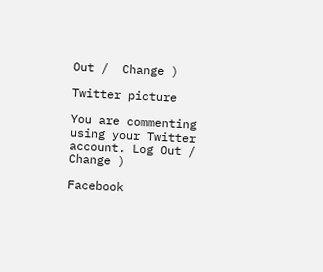Out /  Change )

Twitter picture

You are commenting using your Twitter account. Log Out /  Change )

Facebook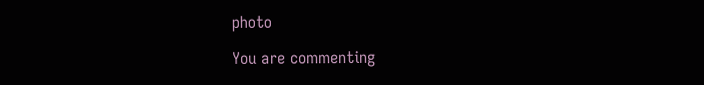photo

You are commenting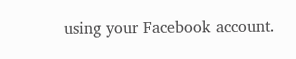using your Facebook account.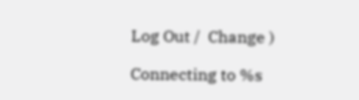Log Out /  Change )

Connecting to %s